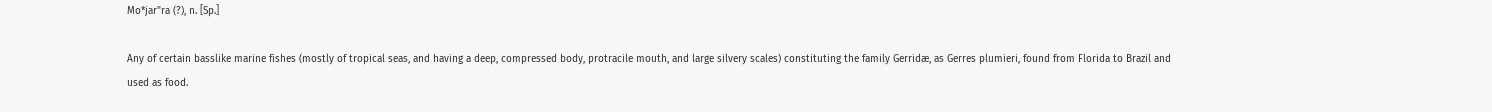Mo*jar"ra (?), n. [Sp.]

Any of certain basslike marine fishes (mostly of tropical seas, and having a deep, compressed body, protracile mouth, and large silvery scales) constituting the family Gerridæ, as Gerres plumieri, found from Florida to Brazil and used as food.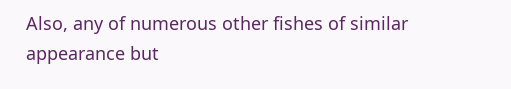Also, any of numerous other fishes of similar appearance but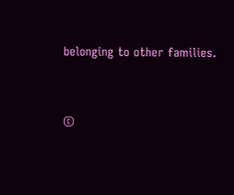belonging to other families.


©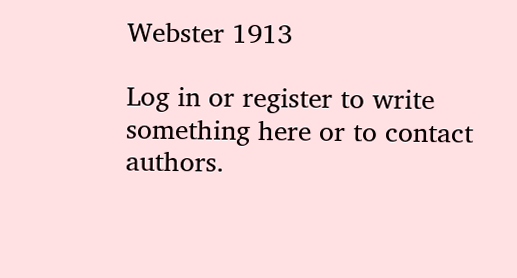Webster 1913

Log in or register to write something here or to contact authors.